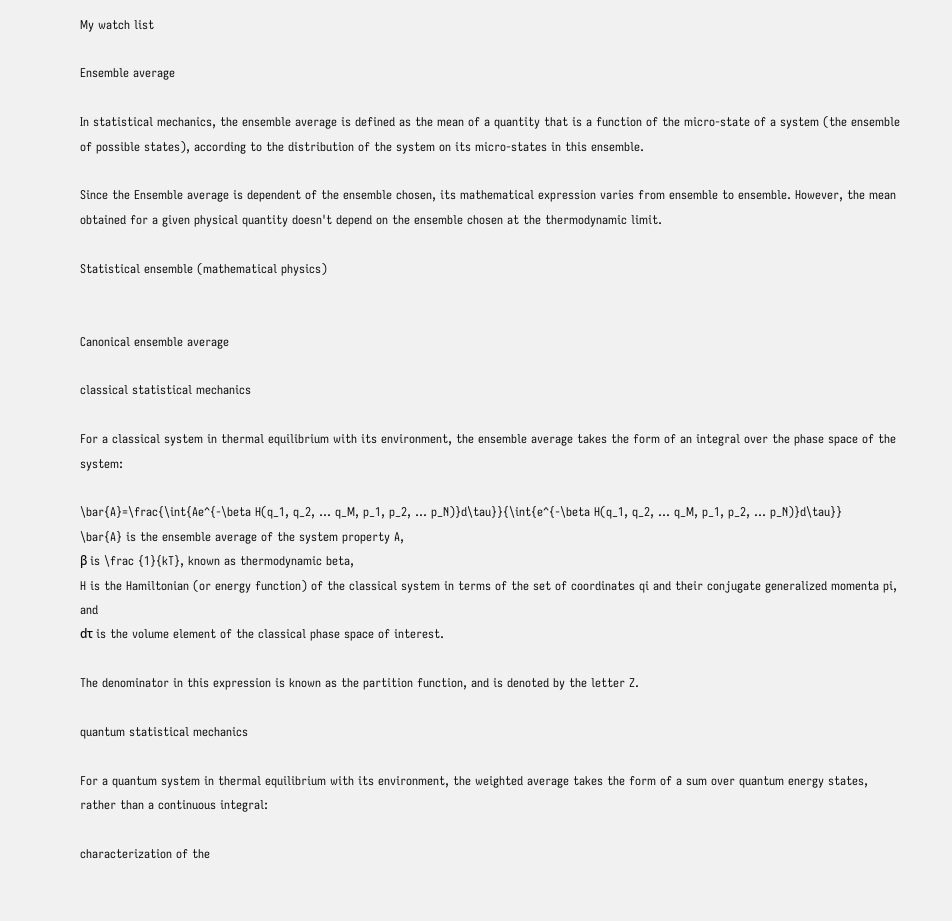My watch list

Ensemble average

In statistical mechanics, the ensemble average is defined as the mean of a quantity that is a function of the micro-state of a system (the ensemble of possible states), according to the distribution of the system on its micro-states in this ensemble.

Since the Ensemble average is dependent of the ensemble chosen, its mathematical expression varies from ensemble to ensemble. However, the mean obtained for a given physical quantity doesn't depend on the ensemble chosen at the thermodynamic limit.

Statistical ensemble (mathematical physics)


Canonical ensemble average

classical statistical mechanics

For a classical system in thermal equilibrium with its environment, the ensemble average takes the form of an integral over the phase space of the system:

\bar{A}=\frac{\int{Ae^{-\beta H(q_1, q_2, ... q_M, p_1, p_2, ... p_N)}d\tau}}{\int{e^{-\beta H(q_1, q_2, ... q_M, p_1, p_2, ... p_N)}d\tau}}
\bar{A} is the ensemble average of the system property A,
β is \frac {1}{kT}, known as thermodynamic beta,
H is the Hamiltonian (or energy function) of the classical system in terms of the set of coordinates qi and their conjugate generalized momenta pi, and
dτ is the volume element of the classical phase space of interest.

The denominator in this expression is known as the partition function, and is denoted by the letter Z.

quantum statistical mechanics

For a quantum system in thermal equilibrium with its environment, the weighted average takes the form of a sum over quantum energy states, rather than a continuous integral:

characterization of the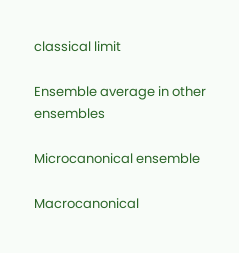classical limit

Ensemble average in other ensembles

Microcanonical ensemble

Macrocanonical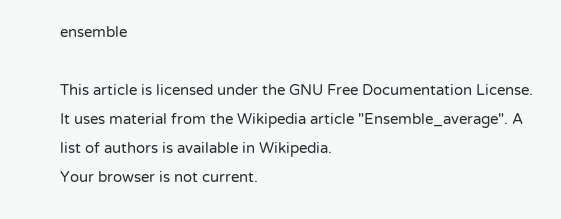ensemble

This article is licensed under the GNU Free Documentation License. It uses material from the Wikipedia article "Ensemble_average". A list of authors is available in Wikipedia.
Your browser is not current.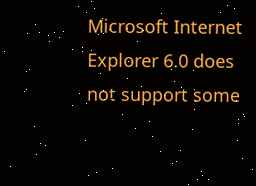Microsoft Internet Explorer 6.0 does not support some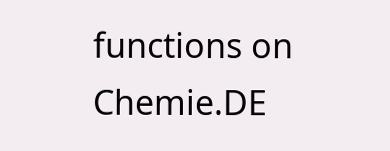functions on Chemie.DE